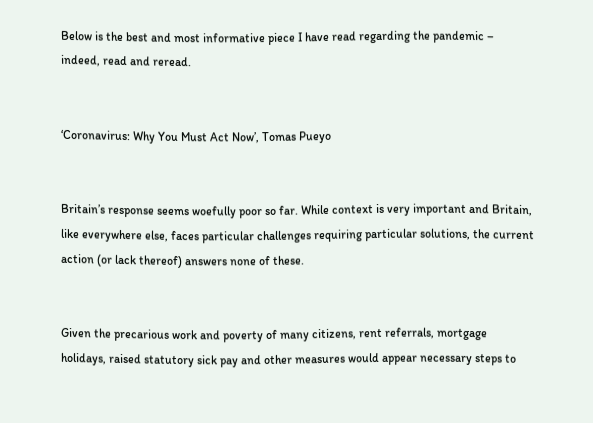Below is the best and most informative piece I have read regarding the pandemic – indeed, read and reread.


‘Coronavirus: Why You Must Act Now’, Tomas Pueyo


Britain’s response seems woefully poor so far. While context is very important and Britain, like everywhere else, faces particular challenges requiring particular solutions, the current action (or lack thereof) answers none of these.


Given the precarious work and poverty of many citizens, rent referrals, mortgage holidays, raised statutory sick pay and other measures would appear necessary steps to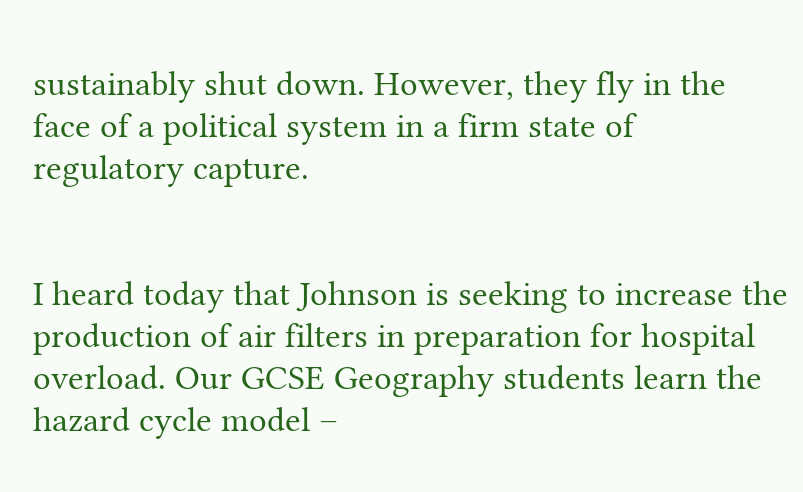sustainably shut down. However, they fly in the face of a political system in a firm state of regulatory capture.


I heard today that Johnson is seeking to increase the production of air filters in preparation for hospital overload. Our GCSE Geography students learn the hazard cycle model –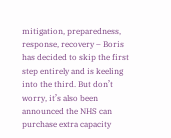mitigation, preparedness, response, recovery – Boris has decided to skip the first step entirely and is keeling into the third. But don’t worry, it’s also been announced the NHS can purchase extra capacity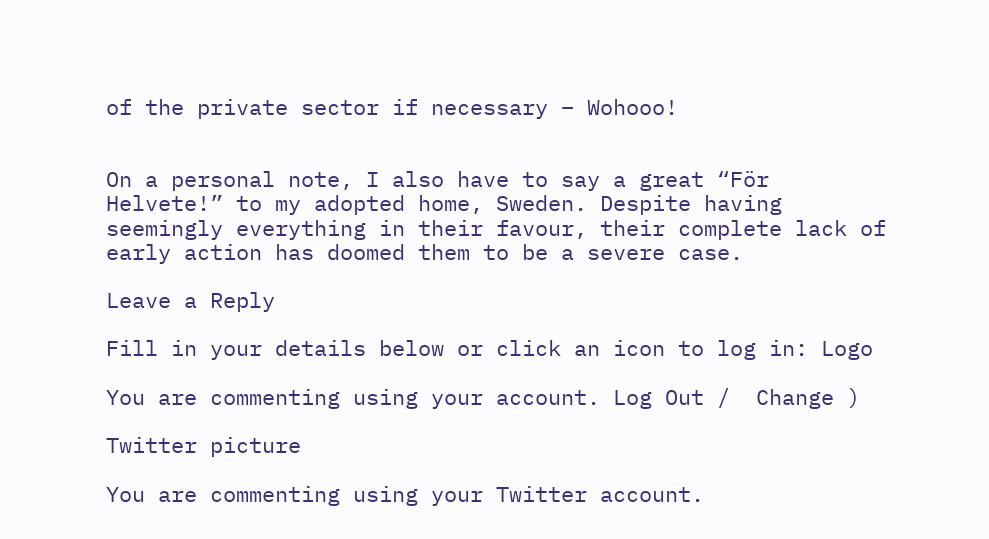of the private sector if necessary – Wohooo!


On a personal note, I also have to say a great “För Helvete!” to my adopted home, Sweden. Despite having seemingly everything in their favour, their complete lack of early action has doomed them to be a severe case.

Leave a Reply

Fill in your details below or click an icon to log in: Logo

You are commenting using your account. Log Out /  Change )

Twitter picture

You are commenting using your Twitter account.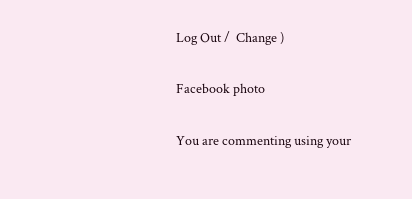Log Out /  Change )

Facebook photo

You are commenting using your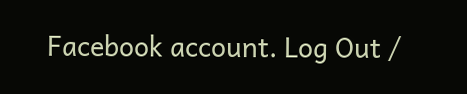Facebook account. Log Out /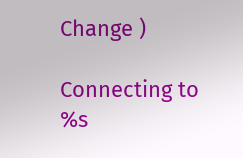Change )

Connecting to %s